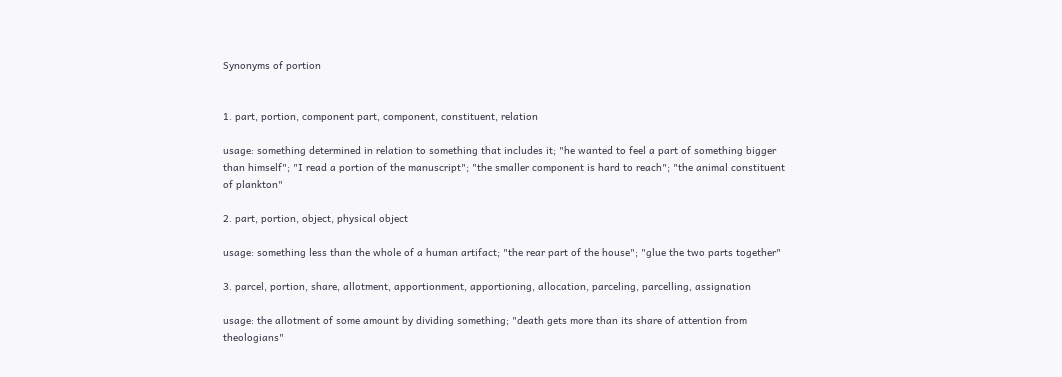Synonyms of portion


1. part, portion, component part, component, constituent, relation

usage: something determined in relation to something that includes it; "he wanted to feel a part of something bigger than himself"; "I read a portion of the manuscript"; "the smaller component is hard to reach"; "the animal constituent of plankton"

2. part, portion, object, physical object

usage: something less than the whole of a human artifact; "the rear part of the house"; "glue the two parts together"

3. parcel, portion, share, allotment, apportionment, apportioning, allocation, parceling, parcelling, assignation

usage: the allotment of some amount by dividing something; "death gets more than its share of attention from theologians"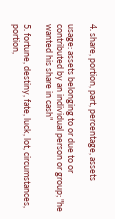4. share, portion, part, percentage, assets

usage: assets belonging to or due to or contributed by an individual person or group; "he wanted his share in cash"

5. fortune, destiny, fate, luck, lot, circumstances, portion,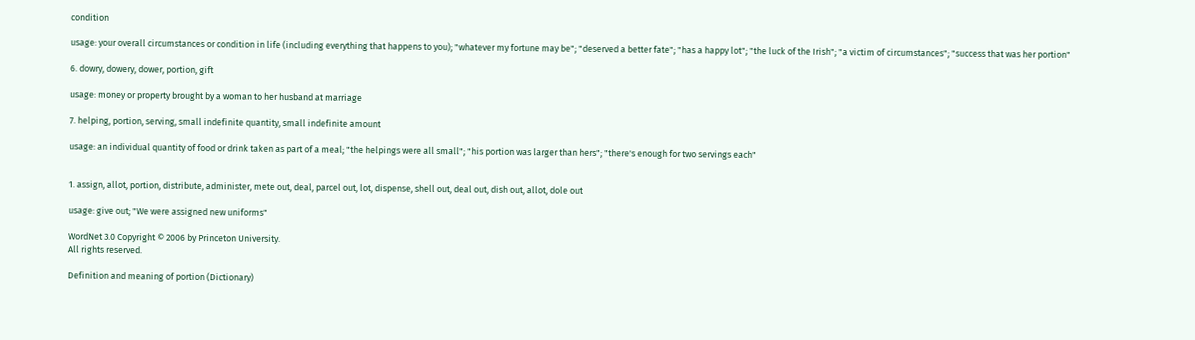condition

usage: your overall circumstances or condition in life (including everything that happens to you); "whatever my fortune may be"; "deserved a better fate"; "has a happy lot"; "the luck of the Irish"; "a victim of circumstances"; "success that was her portion"

6. dowry, dowery, dower, portion, gift

usage: money or property brought by a woman to her husband at marriage

7. helping, portion, serving, small indefinite quantity, small indefinite amount

usage: an individual quantity of food or drink taken as part of a meal; "the helpings were all small"; "his portion was larger than hers"; "there's enough for two servings each"


1. assign, allot, portion, distribute, administer, mete out, deal, parcel out, lot, dispense, shell out, deal out, dish out, allot, dole out

usage: give out; "We were assigned new uniforms"

WordNet 3.0 Copyright © 2006 by Princeton University.
All rights reserved.

Definition and meaning of portion (Dictionary)